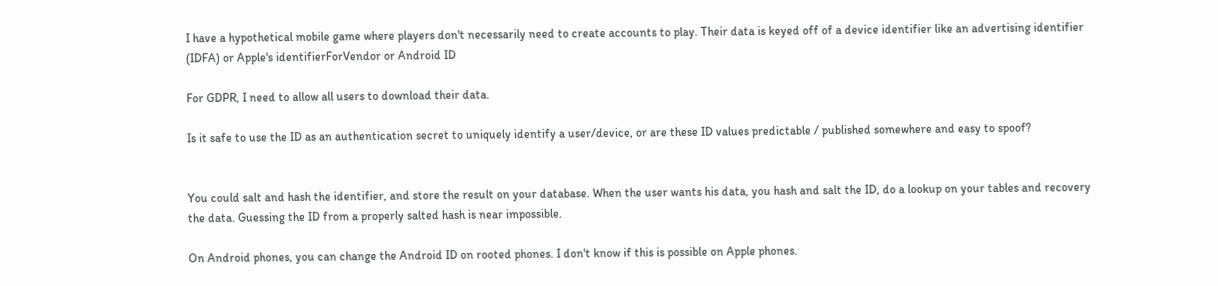I have a hypothetical mobile game where players don't necessarily need to create accounts to play. Their data is keyed off of a device identifier like an advertising identifier (IDFA) or Apple's identifierForVendor or Android ID

For GDPR, I need to allow all users to download their data.

Is it safe to use the ID as an authentication secret to uniquely identify a user/device, or are these ID values predictable / published somewhere and easy to spoof?


You could salt and hash the identifier, and store the result on your database. When the user wants his data, you hash and salt the ID, do a lookup on your tables and recovery the data. Guessing the ID from a properly salted hash is near impossible.

On Android phones, you can change the Android ID on rooted phones. I don't know if this is possible on Apple phones.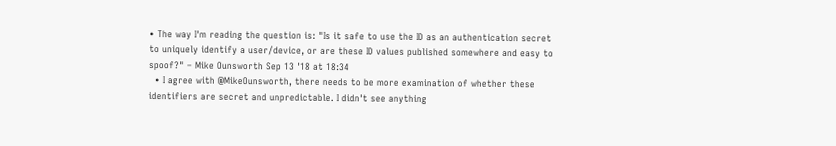• The way I'm reading the question is: "Is it safe to use the ID as an authentication secret to uniquely identify a user/device, or are these ID values published somewhere and easy to spoof?" – Mike Ounsworth Sep 13 '18 at 18:34
  • I agree with @MikeOunsworth, there needs to be more examination of whether these identifiers are secret and unpredictable. I didn't see anything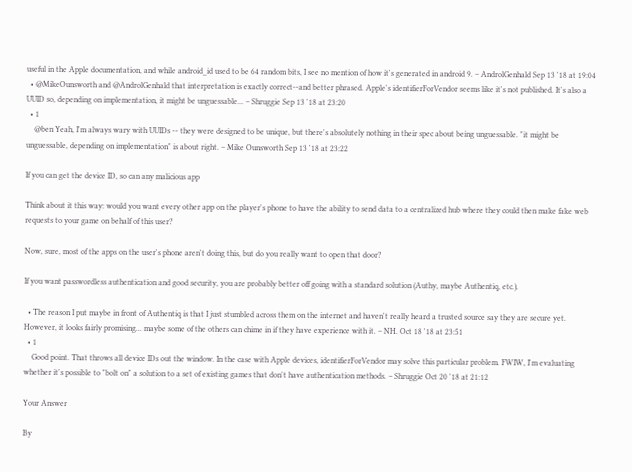useful in the Apple documentation, and while android_id used to be 64 random bits, I see no mention of how it's generated in android 9. – AndrolGenhald Sep 13 '18 at 19:04
  • @MikeOunsworth and @AndrolGenhald that interpretation is exactly correct--and better phrased. Apple's identifierForVendor seems like it's not published. It's also a UUID so, depending on implementation, it might be unguessable... – Shruggie Sep 13 '18 at 23:20
  • 1
    @ben Yeah, I'm always wary with UUIDs -- they were designed to be unique, but there's absolutely nothing in their spec about being unguessable. "it might be unguessable, depending on implementation" is about right. – Mike Ounsworth Sep 13 '18 at 23:22

If you can get the device ID, so can any malicious app

Think about it this way: would you want every other app on the player's phone to have the ability to send data to a centralized hub where they could then make fake web requests to your game on behalf of this user?

Now, sure, most of the apps on the user's phone aren't doing this, but do you really want to open that door?

If you want passwordless authentication and good security, you are probably better off going with a standard solution (Authy, maybe Authentiq, etc.).

  • The reason I put maybe in front of Authentiq is that I just stumbled across them on the internet and haven't really heard a trusted source say they are secure yet. However, it looks fairly promising... maybe some of the others can chime in if they have experience with it. – NH. Oct 18 '18 at 23:51
  • 1
    Good point. That throws all device IDs out the window. In the case with Apple devices, identifierForVendor may solve this particular problem. FWIW, I'm evaluating whether it's possible to "bolt on" a solution to a set of existing games that don't have authentication methods. – Shruggie Oct 20 '18 at 21:12

Your Answer

By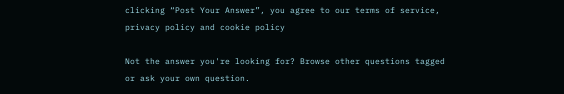clicking “Post Your Answer”, you agree to our terms of service, privacy policy and cookie policy

Not the answer you're looking for? Browse other questions tagged or ask your own question.